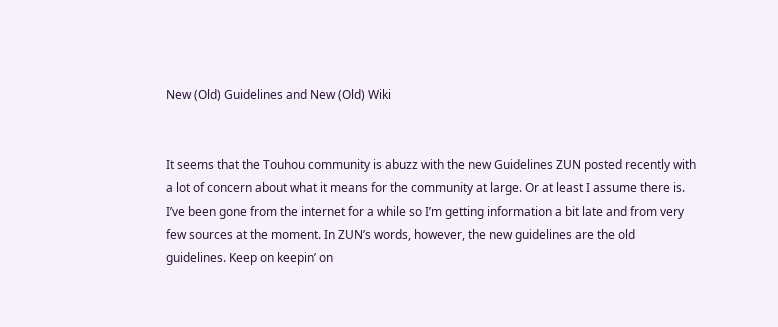New (Old) Guidelines and New (Old) Wiki


It seems that the Touhou community is abuzz with the new Guidelines ZUN posted recently with a lot of concern about what it means for the community at large. Or at least I assume there is. I’ve been gone from the internet for a while so I’m getting information a bit late and from very few sources at the moment. In ZUN’s words, however, the new guidelines are the old guidelines. Keep on keepin’ on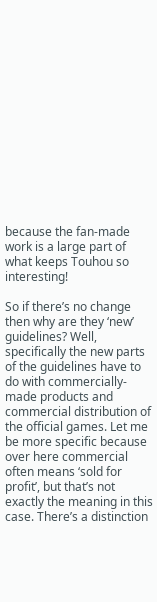because the fan-made work is a large part of what keeps Touhou so interesting!

So if there’s no change then why are they ‘new’ guidelines? Well, specifically the new parts of the guidelines have to do with commercially-made products and commercial distribution of the official games. Let me be more specific because over here commercial often means ‘sold for profit’, but that’s not exactly the meaning in this case. There’s a distinction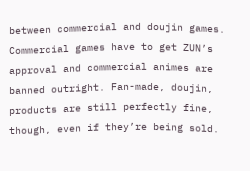between commercial and doujin games. Commercial games have to get ZUN’s approval and commercial animes are banned outright. Fan-made, doujin, products are still perfectly fine, though, even if they’re being sold.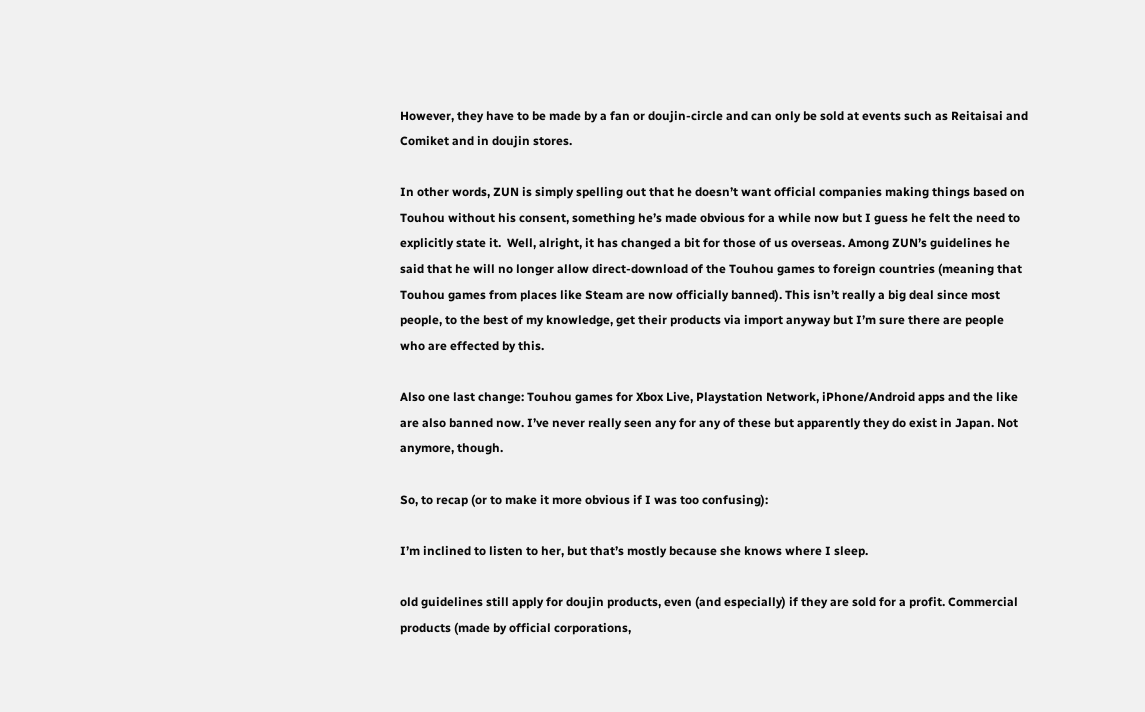However, they have to be made by a fan or doujin-circle and can only be sold at events such as Reitaisai and Comiket and in doujin stores.

In other words, ZUN is simply spelling out that he doesn’t want official companies making things based on Touhou without his consent, something he’s made obvious for a while now but I guess he felt the need to explicitly state it.  Well, alright, it has changed a bit for those of us overseas. Among ZUN’s guidelines he said that he will no longer allow direct-download of the Touhou games to foreign countries (meaning that Touhou games from places like Steam are now officially banned). This isn’t really a big deal since most people, to the best of my knowledge, get their products via import anyway but I’m sure there are people who are effected by this.

Also one last change: Touhou games for Xbox Live, Playstation Network, iPhone/Android apps and the like are also banned now. I’ve never really seen any for any of these but apparently they do exist in Japan. Not anymore, though.

So, to recap (or to make it more obvious if I was too confusing):

I’m inclined to listen to her, but that’s mostly because she knows where I sleep.

old guidelines still apply for doujin products, even (and especially) if they are sold for a profit. Commercial products (made by official corporations,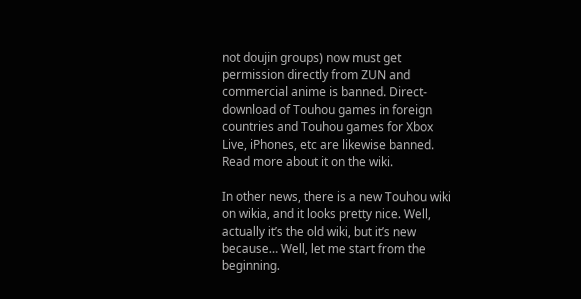not doujin groups) now must get permission directly from ZUN and commercial anime is banned. Direct-download of Touhou games in foreign countries and Touhou games for Xbox Live, iPhones, etc are likewise banned. Read more about it on the wiki.

In other news, there is a new Touhou wiki on wikia, and it looks pretty nice. Well, actually it’s the old wiki, but it’s new because… Well, let me start from the beginning.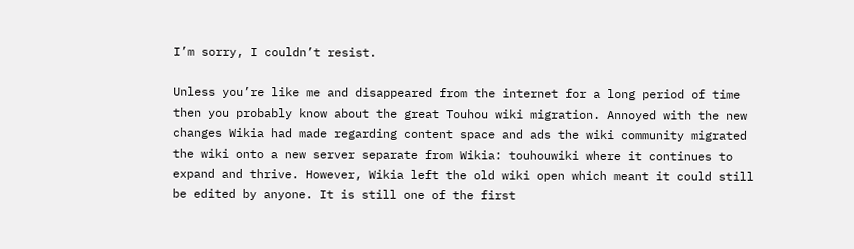I’m sorry, I couldn’t resist.

Unless you’re like me and disappeared from the internet for a long period of time then you probably know about the great Touhou wiki migration. Annoyed with the new changes Wikia had made regarding content space and ads the wiki community migrated the wiki onto a new server separate from Wikia: touhouwiki where it continues to expand and thrive. However, Wikia left the old wiki open which meant it could still be edited by anyone. It is still one of the first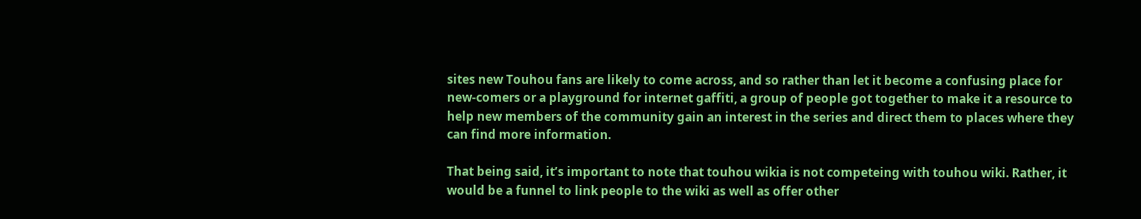sites new Touhou fans are likely to come across, and so rather than let it become a confusing place for new-comers or a playground for internet gaffiti, a group of people got together to make it a resource to help new members of the community gain an interest in the series and direct them to places where they can find more information.

That being said, it’s important to note that touhou wikia is not competeing with touhou wiki. Rather, it would be a funnel to link people to the wiki as well as offer other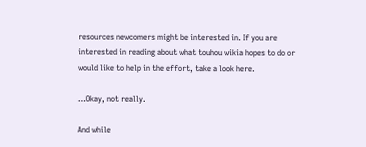resources newcomers might be interested in. If you are interested in reading about what touhou wikia hopes to do or would like to help in the effort, take a look here.

…Okay, not really.

And while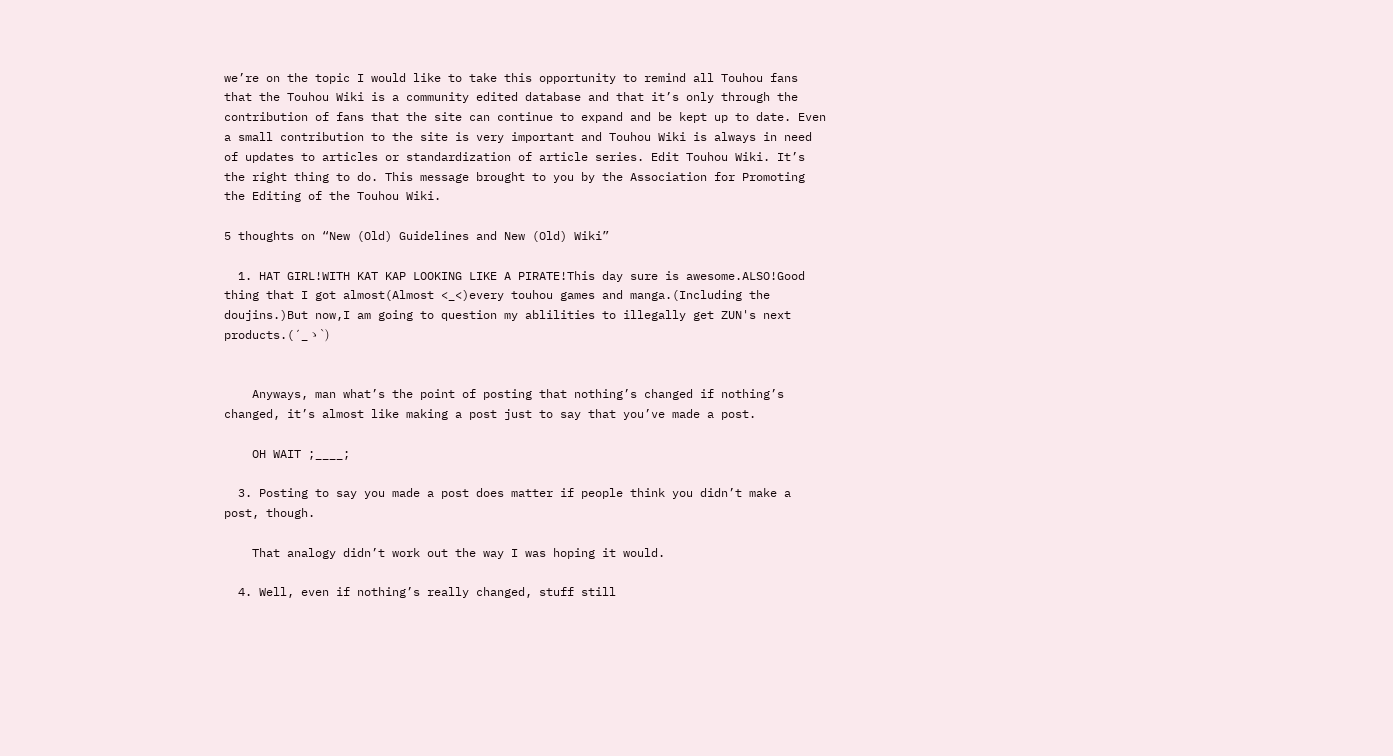we’re on the topic I would like to take this opportunity to remind all Touhou fans that the Touhou Wiki is a community edited database and that it’s only through the contribution of fans that the site can continue to expand and be kept up to date. Even a small contribution to the site is very important and Touhou Wiki is always in need of updates to articles or standardization of article series. Edit Touhou Wiki. It’s the right thing to do. This message brought to you by the Association for Promoting the Editing of the Touhou Wiki.

5 thoughts on “New (Old) Guidelines and New (Old) Wiki”

  1. HAT GIRL!WITH KAT KAP LOOKING LIKE A PIRATE!This day sure is awesome.ALSO!Good thing that I got almost(Almost <_<)every touhou games and manga.(Including the doujins.)But now,I am going to question my ablilities to illegally get ZUN's next products.(´_ゝ`)


    Anyways, man what’s the point of posting that nothing’s changed if nothing’s changed, it’s almost like making a post just to say that you’ve made a post.

    OH WAIT ;____;

  3. Posting to say you made a post does matter if people think you didn’t make a post, though.

    That analogy didn’t work out the way I was hoping it would.

  4. Well, even if nothing’s really changed, stuff still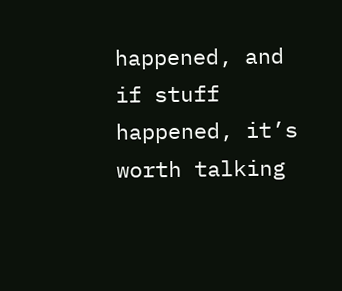happened, and if stuff happened, it’s worth talking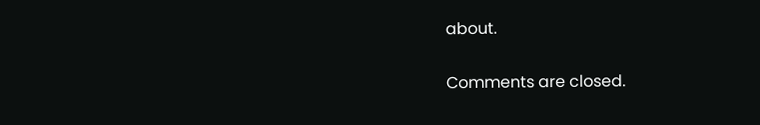about.

Comments are closed.